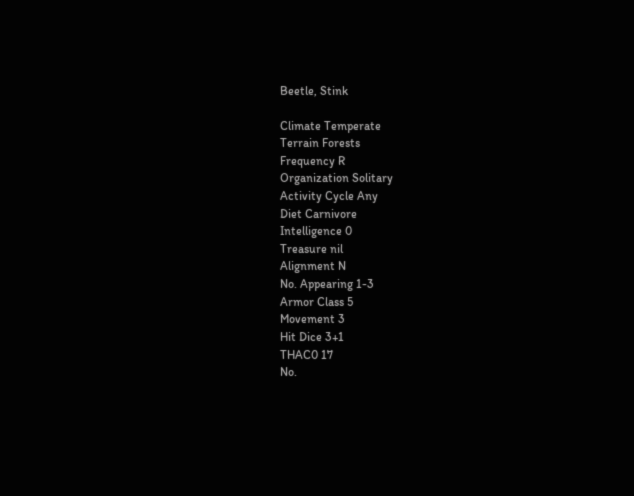Beetle, Stink

Climate Temperate
Terrain Forests
Frequency R
Organization Solitary
Activity Cycle Any
Diet Carnivore
Intelligence 0
Treasure nil
Alignment N
No. Appearing 1-3
Armor Class 5
Movement 3
Hit Dice 3+1
THAC0 17
No.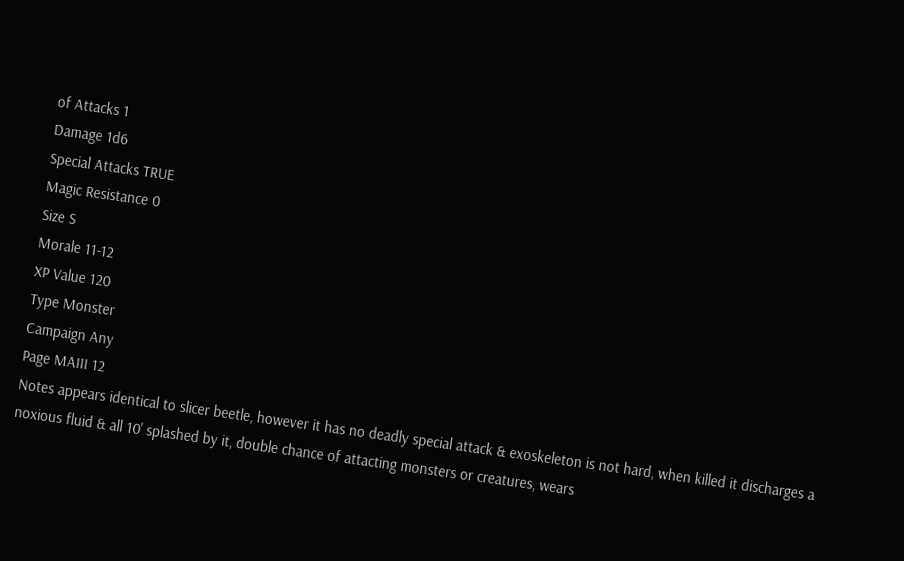of Attacks 1
Damage 1d6
Special Attacks TRUE
Magic Resistance 0
Size S
Morale 11-12
XP Value 120
Type Monster
Campaign Any
Page MAIII 12
Notes appears identical to slicer beetle, however it has no deadly special attack & exoskeleton is not hard, when killed it discharges a noxious fluid & all 10' splashed by it, double chance of attacting monsters or creatures, wears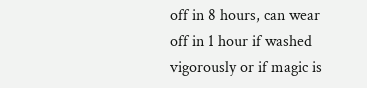off in 8 hours, can wear off in 1 hour if washed vigorously or if magic is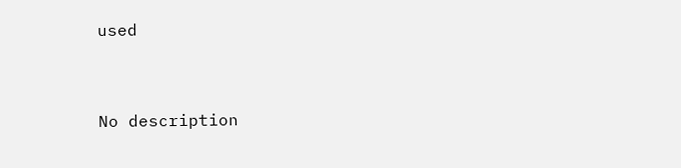used


No description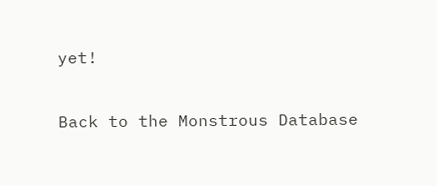yet!

Back to the Monstrous Database